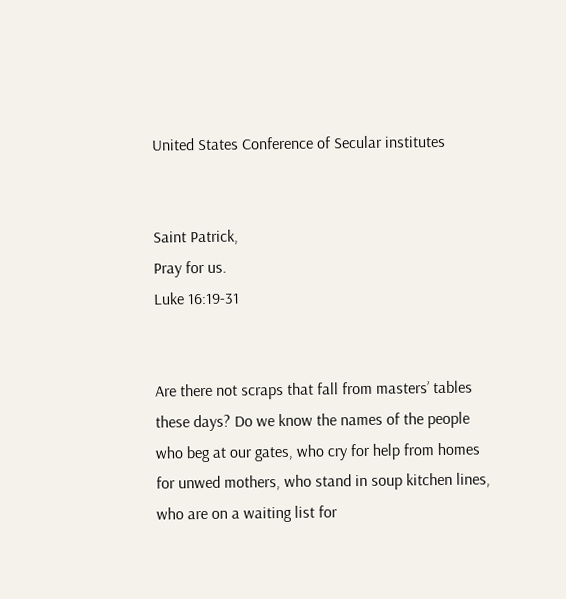United States Conference of Secular institutes


Saint Patrick,
Pray for us.
Luke 16:19-31


Are there not scraps that fall from masters’ tables these days? Do we know the names of the people who beg at our gates, who cry for help from homes for unwed mothers, who stand in soup kitchen lines, who are on a waiting list for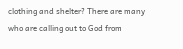clothing and shelter? There are many who are calling out to God from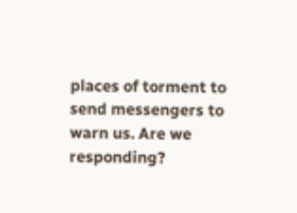places of torment to send messengers to warn us. Are we responding?